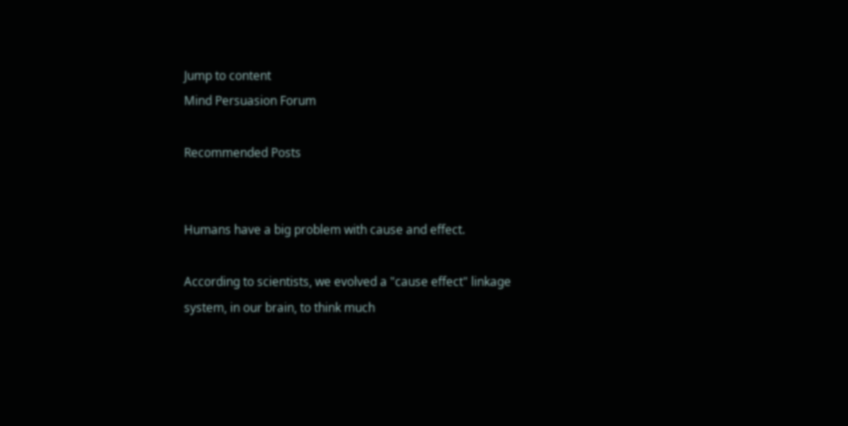Jump to content
Mind Persuasion Forum

Recommended Posts


Humans have a big problem with cause and effect.

According to scientists, we evolved a "cause effect" linkage system, in our brain, to think much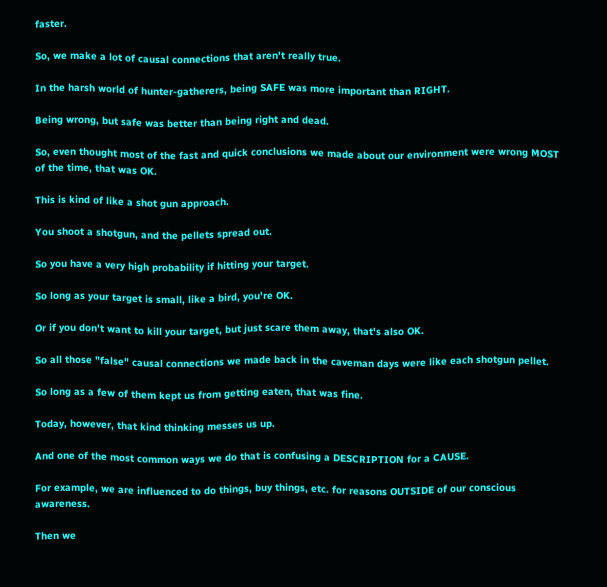faster.

So, we make a lot of causal connections that aren't really true.

In the harsh world of hunter-gatherers, being SAFE was more important than RIGHT.

Being wrong, but safe was better than being right and dead.

So, even thought most of the fast and quick conclusions we made about our environment were wrong MOST of the time, that was OK.

This is kind of like a shot gun approach.

You shoot a shotgun, and the pellets spread out.

So you have a very high probability if hitting your target.

So long as your target is small, like a bird, you're OK.

Or if you don't want to kill your target, but just scare them away, that's also OK.

So all those "false" causal connections we made back in the caveman days were like each shotgun pellet.

So long as a few of them kept us from getting eaten, that was fine.

Today, however, that kind thinking messes us up.

And one of the most common ways we do that is confusing a DESCRIPTION for a CAUSE.

For example, we are influenced to do things, buy things, etc. for reasons OUTSIDE of our conscious awareness.

Then we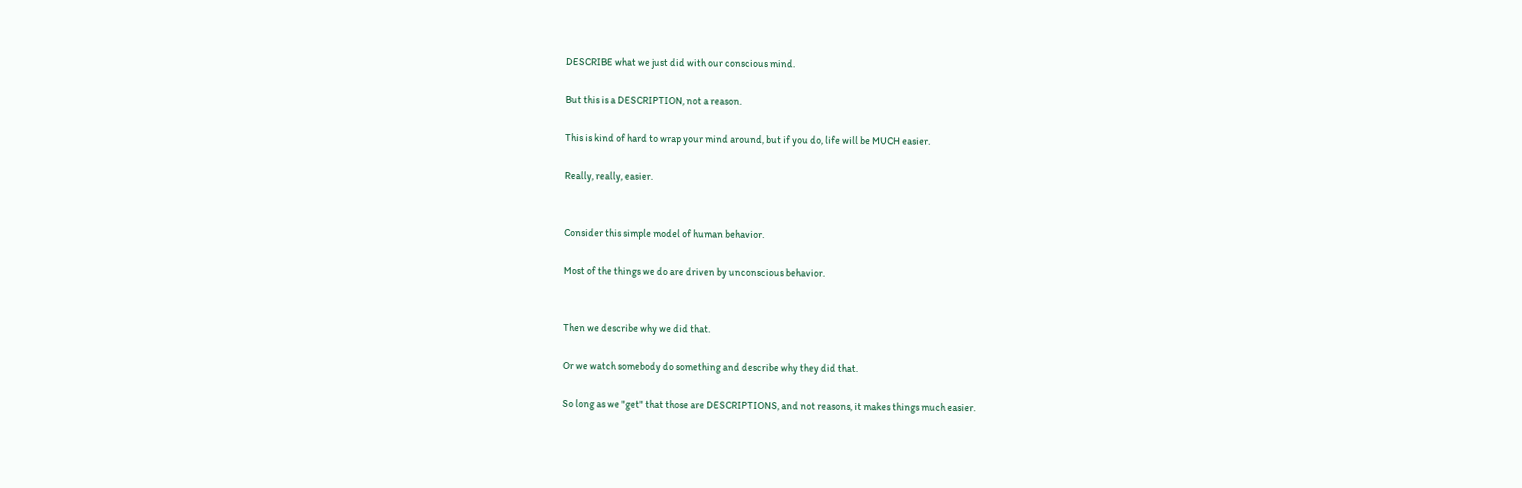DESCRIBE what we just did with our conscious mind.

But this is a DESCRIPTION, not a reason.

This is kind of hard to wrap your mind around, but if you do, life will be MUCH easier.

Really, really, easier.


Consider this simple model of human behavior.

Most of the things we do are driven by unconscious behavior.


Then we describe why we did that.

Or we watch somebody do something and describe why they did that.

So long as we "get" that those are DESCRIPTIONS, and not reasons, it makes things much easier.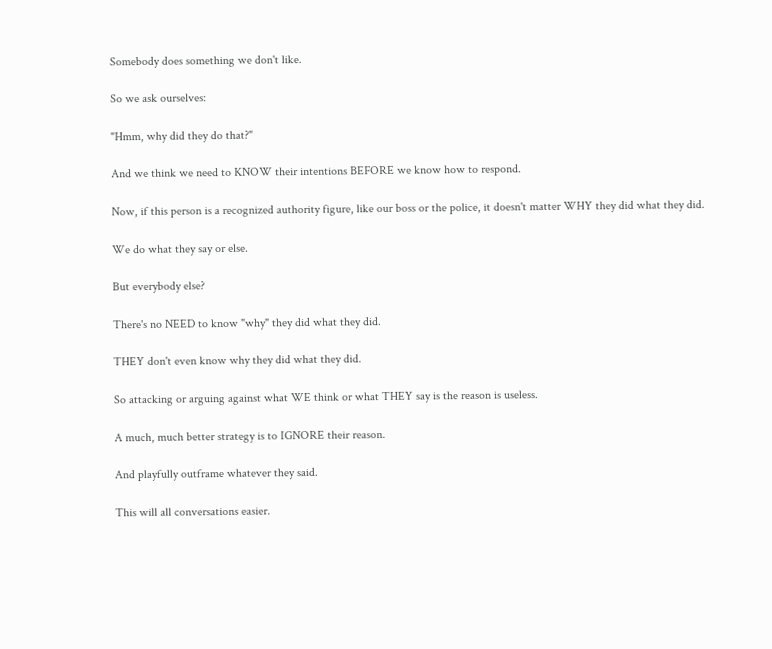Somebody does something we don't like.

So we ask ourselves:

"Hmm, why did they do that?"

And we think we need to KNOW their intentions BEFORE we know how to respond.

Now, if this person is a recognized authority figure, like our boss or the police, it doesn't matter WHY they did what they did.

We do what they say or else.

But everybody else?

There's no NEED to know "why" they did what they did.

THEY don't even know why they did what they did.

So attacking or arguing against what WE think or what THEY say is the reason is useless.

A much, much better strategy is to IGNORE their reason.

And playfully outframe whatever they said.

This will all conversations easier.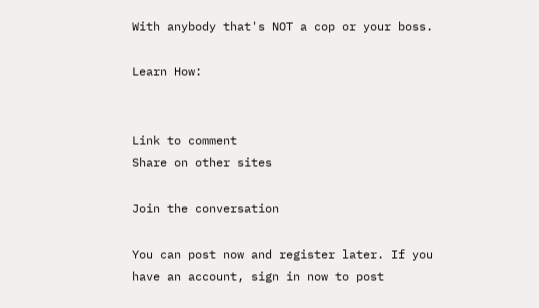With anybody that's NOT a cop or your boss.

Learn How:


Link to comment
Share on other sites

Join the conversation

You can post now and register later. If you have an account, sign in now to post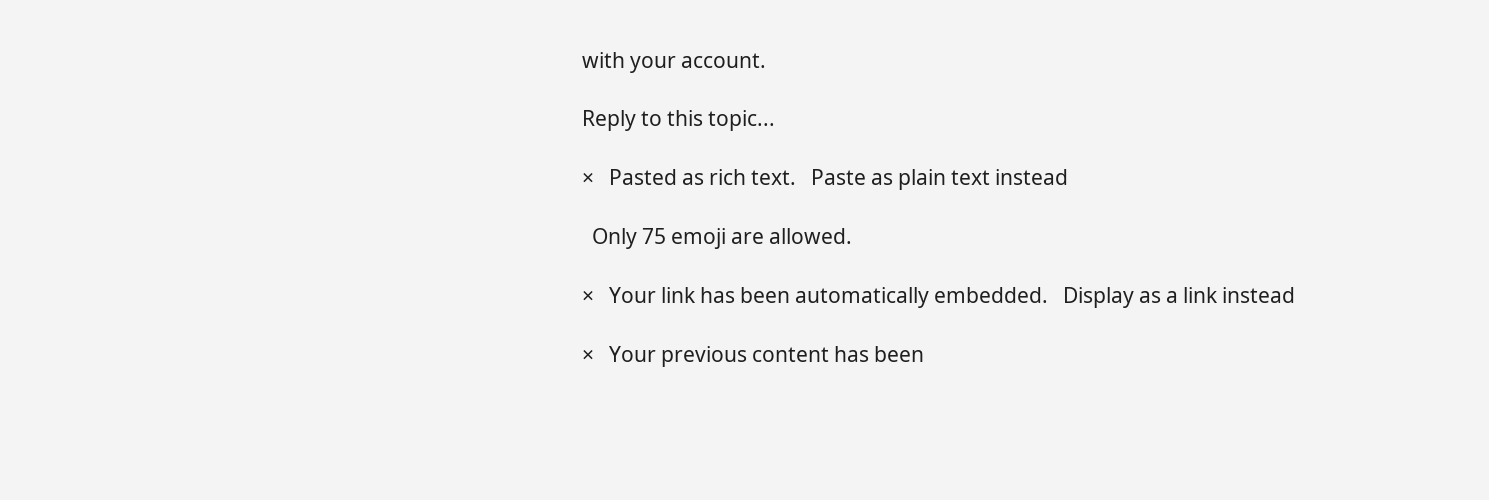with your account.

Reply to this topic...

×   Pasted as rich text.   Paste as plain text instead

  Only 75 emoji are allowed.

×   Your link has been automatically embedded.   Display as a link instead

×   Your previous content has been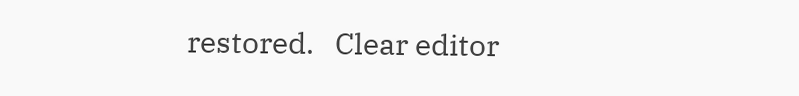restored.   Clear editor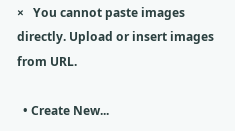×   You cannot paste images directly. Upload or insert images from URL.

  • Create New...